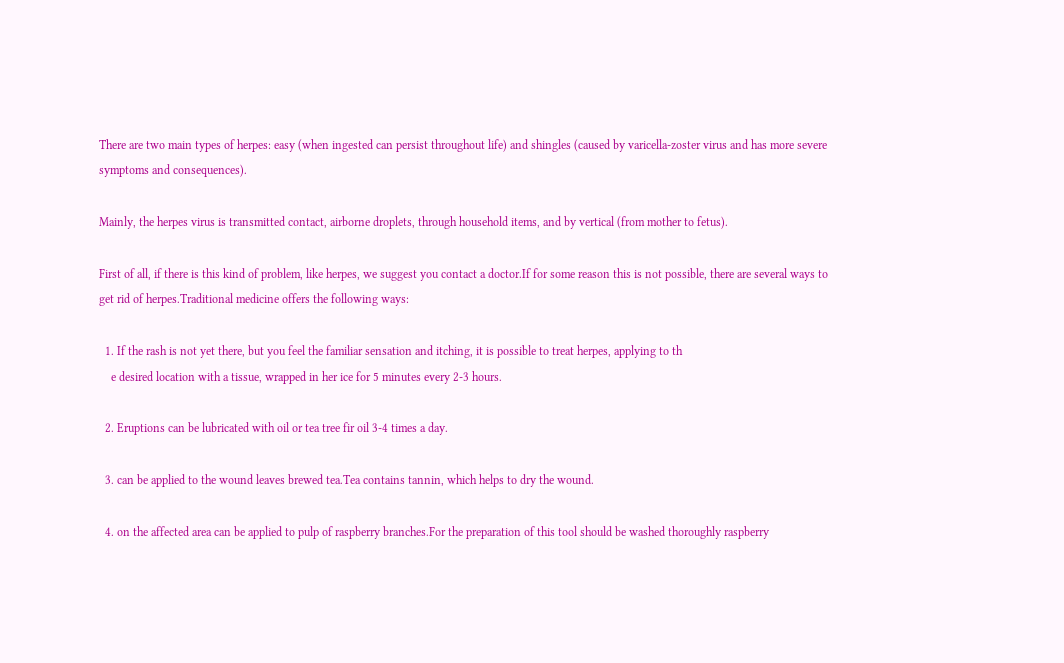There are two main types of herpes: easy (when ingested can persist throughout life) and shingles (caused by varicella-zoster virus and has more severe symptoms and consequences).

Mainly, the herpes virus is transmitted contact, airborne droplets, through household items, and by vertical (from mother to fetus).

First of all, if there is this kind of problem, like herpes, we suggest you contact a doctor.If for some reason this is not possible, there are several ways to get rid of herpes.Traditional medicine offers the following ways:

  1. If the rash is not yet there, but you feel the familiar sensation and itching, it is possible to treat herpes, applying to th
    e desired location with a tissue, wrapped in her ice for 5 minutes every 2-3 hours.

  2. Eruptions can be lubricated with oil or tea tree fir oil 3-4 times a day.

  3. can be applied to the wound leaves brewed tea.Tea contains tannin, which helps to dry the wound.

  4. on the affected area can be applied to pulp of raspberry branches.For the preparation of this tool should be washed thoroughly raspberry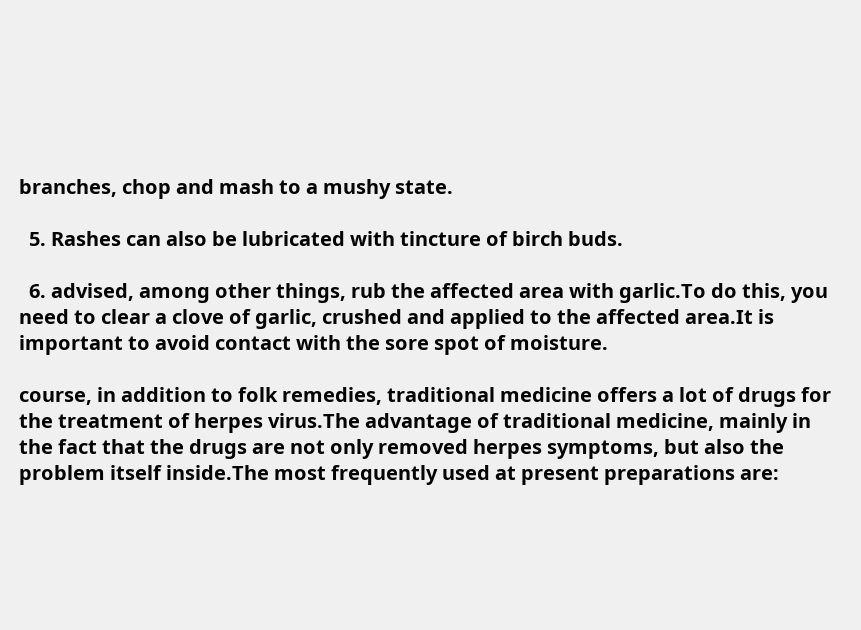branches, chop and mash to a mushy state.

  5. Rashes can also be lubricated with tincture of birch buds.

  6. advised, among other things, rub the affected area with garlic.To do this, you need to clear a clove of garlic, crushed and applied to the affected area.It is important to avoid contact with the sore spot of moisture.

course, in addition to folk remedies, traditional medicine offers a lot of drugs for the treatment of herpes virus.The advantage of traditional medicine, mainly in the fact that the drugs are not only removed herpes symptoms, but also the problem itself inside.The most frequently used at present preparations are: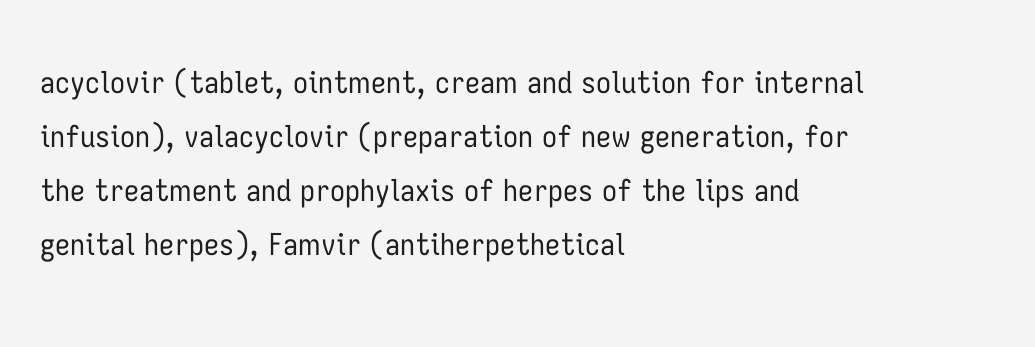acyclovir (tablet, ointment, cream and solution for internal infusion), valacyclovir (preparation of new generation, for the treatment and prophylaxis of herpes of the lips and genital herpes), Famvir (antiherpethetical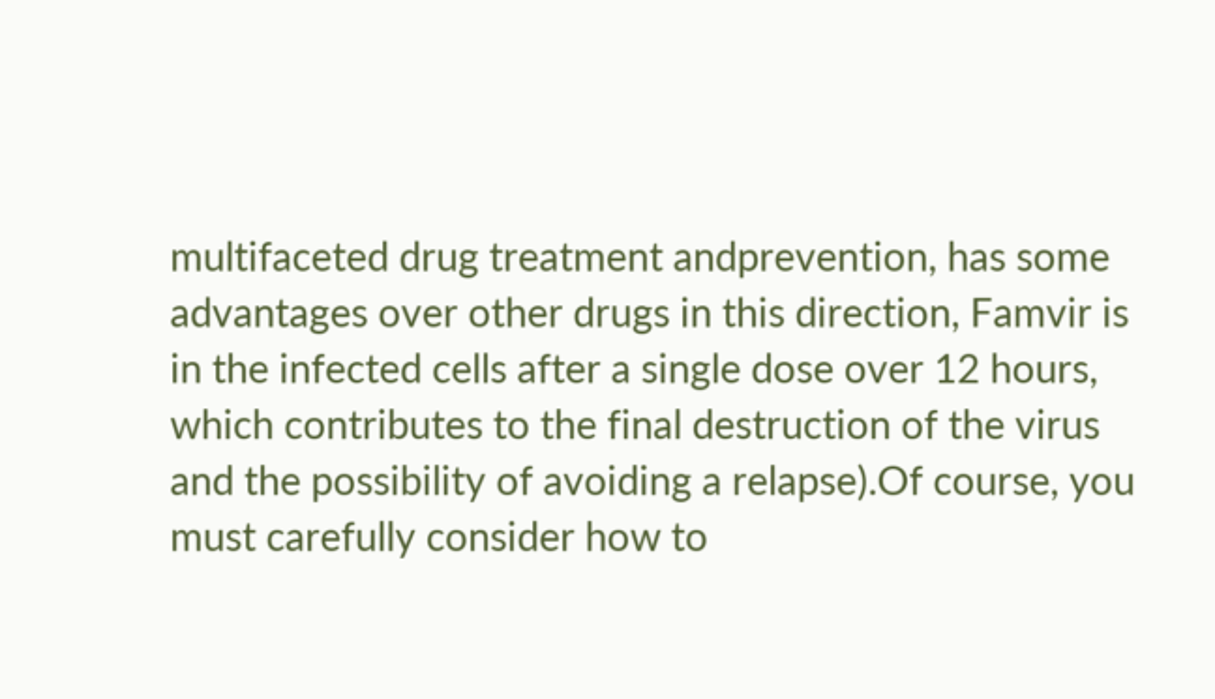multifaceted drug treatment andprevention, has some advantages over other drugs in this direction, Famvir is in the infected cells after a single dose over 12 hours, which contributes to the final destruction of the virus and the possibility of avoiding a relapse).Of course, you must carefully consider how to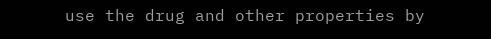use the drug and other properties by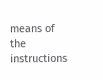means of the instructions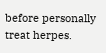before personally treat herpes.